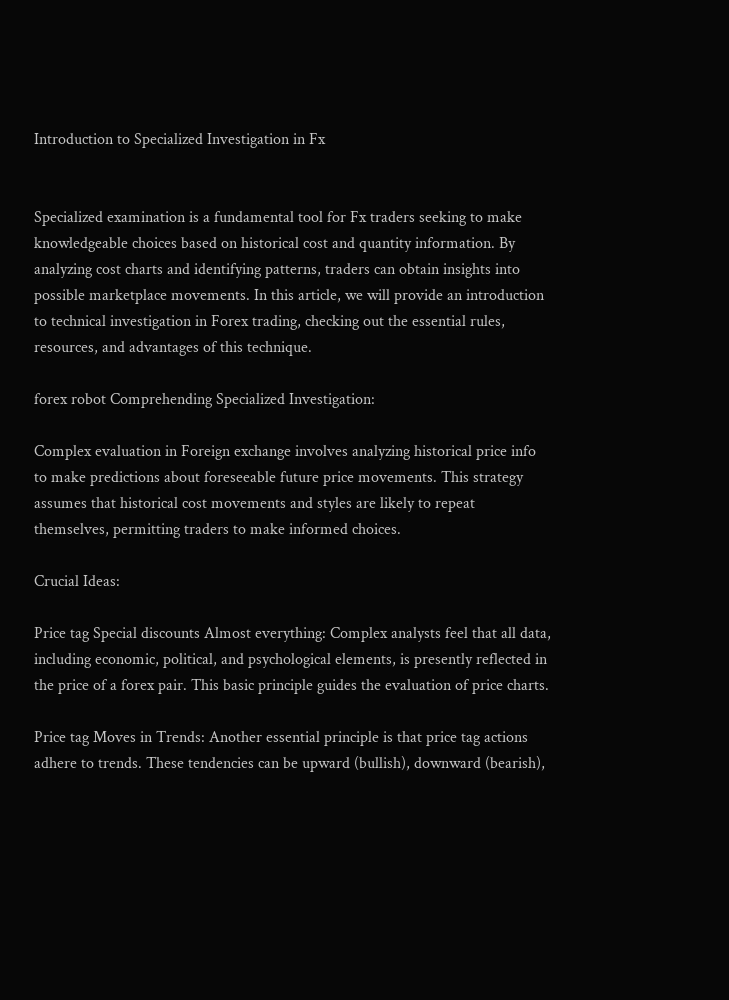Introduction to Specialized Investigation in Fx


Specialized examination is a fundamental tool for Fx traders seeking to make knowledgeable choices based on historical cost and quantity information. By analyzing cost charts and identifying patterns, traders can obtain insights into possible marketplace movements. In this article, we will provide an introduction to technical investigation in Forex trading, checking out the essential rules, resources, and advantages of this technique.

forex robot Comprehending Specialized Investigation:

Complex evaluation in Foreign exchange involves analyzing historical price info to make predictions about foreseeable future price movements. This strategy assumes that historical cost movements and styles are likely to repeat themselves, permitting traders to make informed choices.

Crucial Ideas:

Price tag Special discounts Almost everything: Complex analysts feel that all data, including economic, political, and psychological elements, is presently reflected in the price of a forex pair. This basic principle guides the evaluation of price charts.

Price tag Moves in Trends: Another essential principle is that price tag actions adhere to trends. These tendencies can be upward (bullish), downward (bearish),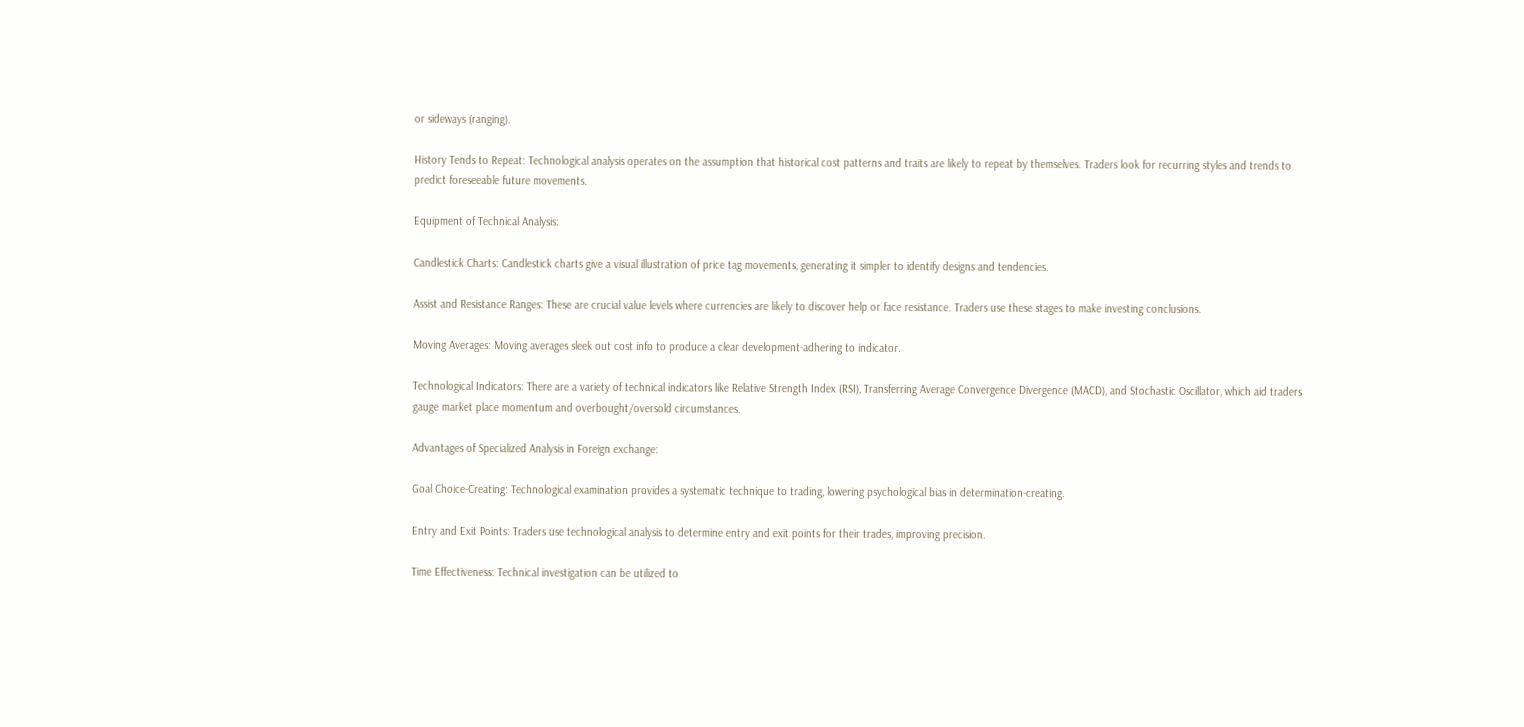or sideways (ranging).

History Tends to Repeat: Technological analysis operates on the assumption that historical cost patterns and traits are likely to repeat by themselves. Traders look for recurring styles and trends to predict foreseeable future movements.

Equipment of Technical Analysis:

Candlestick Charts: Candlestick charts give a visual illustration of price tag movements, generating it simpler to identify designs and tendencies.

Assist and Resistance Ranges: These are crucial value levels where currencies are likely to discover help or face resistance. Traders use these stages to make investing conclusions.

Moving Averages: Moving averages sleek out cost info to produce a clear development-adhering to indicator.

Technological Indicators: There are a variety of technical indicators like Relative Strength Index (RSI), Transferring Average Convergence Divergence (MACD), and Stochastic Oscillator, which aid traders gauge market place momentum and overbought/oversold circumstances.

Advantages of Specialized Analysis in Foreign exchange:

Goal Choice-Creating: Technological examination provides a systematic technique to trading, lowering psychological bias in determination-creating.

Entry and Exit Points: Traders use technological analysis to determine entry and exit points for their trades, improving precision.

Time Effectiveness: Technical investigation can be utilized to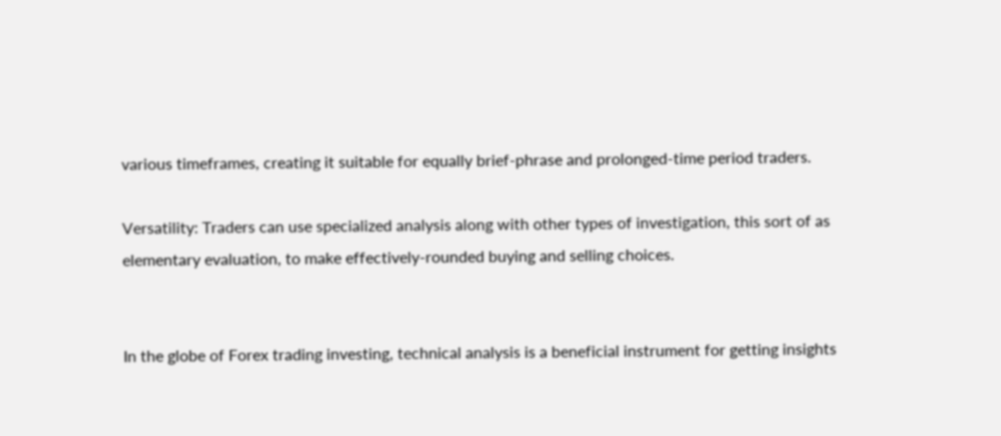various timeframes, creating it suitable for equally brief-phrase and prolonged-time period traders.

Versatility: Traders can use specialized analysis along with other types of investigation, this sort of as elementary evaluation, to make effectively-rounded buying and selling choices.


In the globe of Forex trading investing, technical analysis is a beneficial instrument for getting insights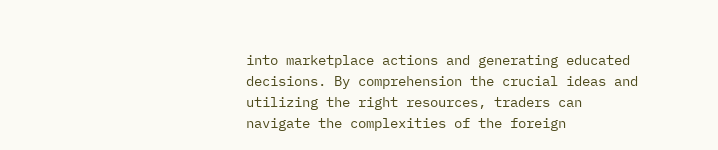into marketplace actions and generating educated decisions. By comprehension the crucial ideas and utilizing the right resources, traders can navigate the complexities of the foreign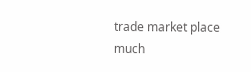trade market place much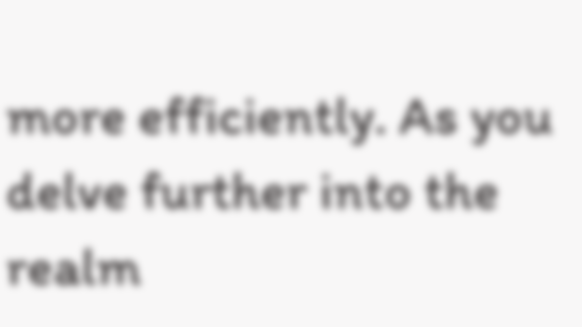more efficiently. As you delve further into the realm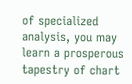of specialized analysis, you may learn a prosperous tapestry of chart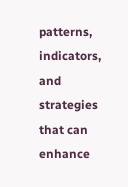patterns, indicators, and strategies that can enhance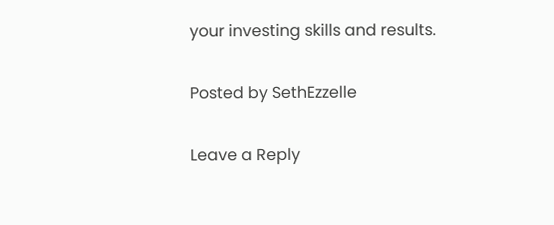your investing skills and results.

Posted by SethEzzelle

Leave a Reply